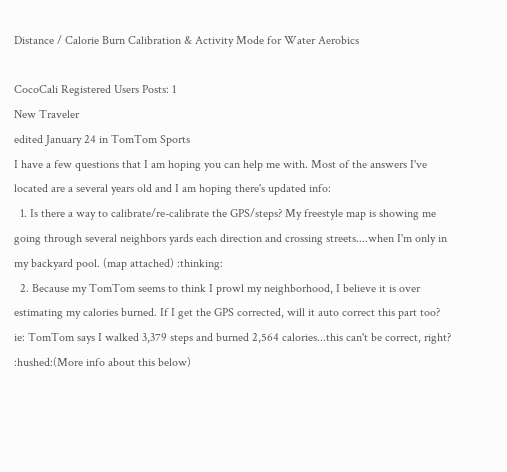Distance / Calorie Burn Calibration & Activity Mode for Water Aerobics

CocoCali Registered Users Posts: 1
New Traveler
edited January 24 in TomTom Sports
I have a few questions that I am hoping you can help me with. Most of the answers I've located are a several years old and I am hoping there's updated info:
  1. Is there a way to calibrate/re-calibrate the GPS/steps? My freestyle map is showing me going through several neighbors yards each direction and crossing streets....when I'm only in my backyard pool. (map attached) :thinking:
  2. Because my TomTom seems to think I prowl my neighborhood, I believe it is over estimating my calories burned. If I get the GPS corrected, will it auto correct this part too? ie: TomTom says I walked 3,379 steps and burned 2,564 calories...this can't be correct, right? :hushed:(More info about this below)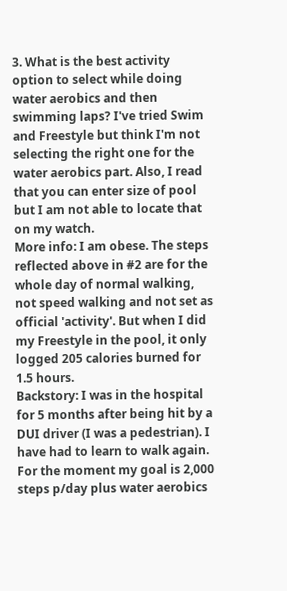3. What is the best activity option to select while doing water aerobics and then swimming laps? I've tried Swim and Freestyle but think I'm not selecting the right one for the water aerobics part. Also, I read that you can enter size of pool but I am not able to locate that on my watch.
More info: I am obese. The steps reflected above in #2 are for the whole day of normal walking, not speed walking and not set as official 'activity'. But when I did my Freestyle in the pool, it only logged 205 calories burned for 1.5 hours.
Backstory: I was in the hospital for 5 months after being hit by a DUI driver (I was a pedestrian). I have had to learn to walk again. For the moment my goal is 2,000 steps p/day plus water aerobics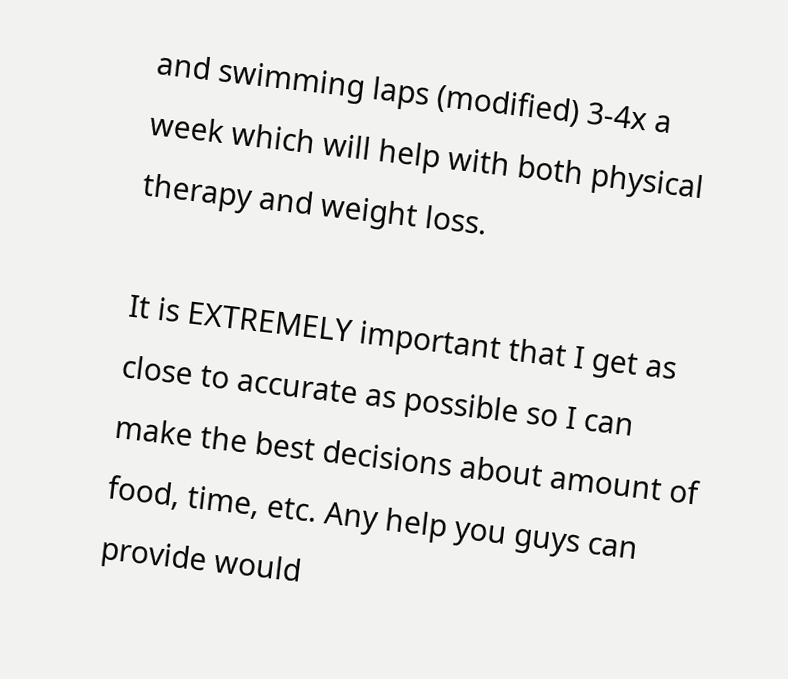and swimming laps (modified) 3-4x a week which will help with both physical therapy and weight loss.

It is EXTREMELY important that I get as close to accurate as possible so I can make the best decisions about amount of food, time, etc. Any help you guys can provide would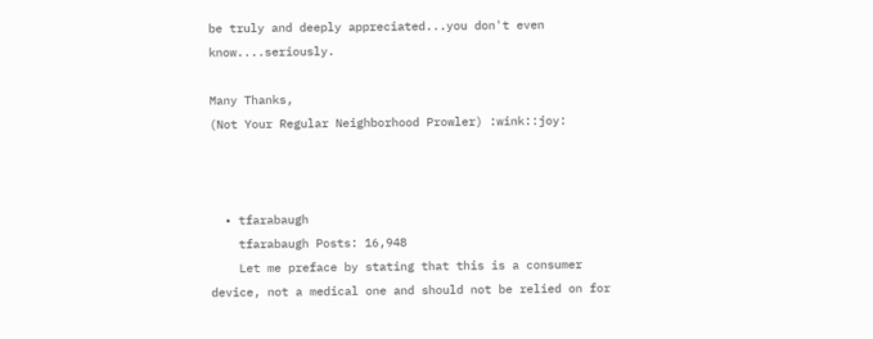be truly and deeply appreciated...you don't even know....seriously.

Many Thanks,
(Not Your Regular Neighborhood Prowler) :wink::joy:



  • tfarabaugh
    tfarabaugh Posts: 16,948
    Let me preface by stating that this is a consumer device, not a medical one and should not be relied on for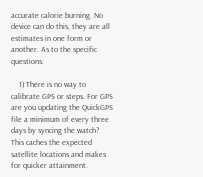accurate calorie burning. No device can do this, they are all estimates in one form or another. As to the specific questions:

    1) There is no way to calibrate GPS or steps. For GPS are you updating the QuickGPS file a minimum of every three days by syncing the watch? This caches the expected satellite locations and makes for quicker attainment.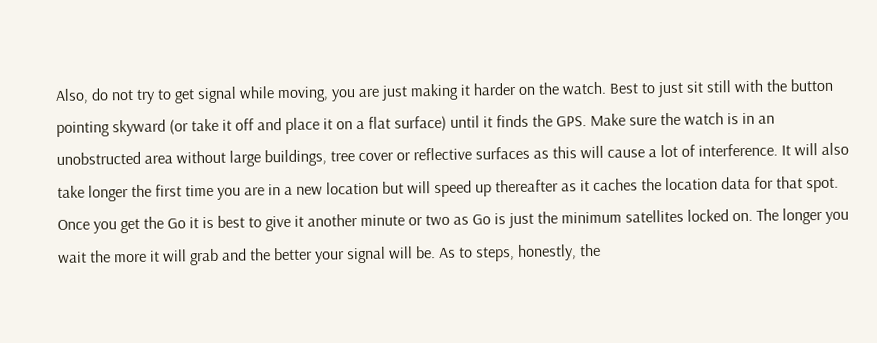Also, do not try to get signal while moving, you are just making it harder on the watch. Best to just sit still with the button pointing skyward (or take it off and place it on a flat surface) until it finds the GPS. Make sure the watch is in an unobstructed area without large buildings, tree cover or reflective surfaces as this will cause a lot of interference. It will also take longer the first time you are in a new location but will speed up thereafter as it caches the location data for that spot. Once you get the Go it is best to give it another minute or two as Go is just the minimum satellites locked on. The longer you wait the more it will grab and the better your signal will be. As to steps, honestly, the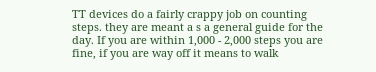TT devices do a fairly crappy job on counting steps. they are meant a s a general guide for the day. If you are within 1,000 - 2,000 steps you are fine, if you are way off it means to walk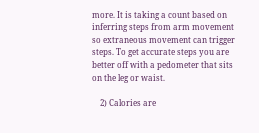more. It is taking a count based on inferring steps from arm movement so extraneous movement can trigger steps. To get accurate steps you are better off with a pedometer that sits on the leg or waist.

    2) Calories are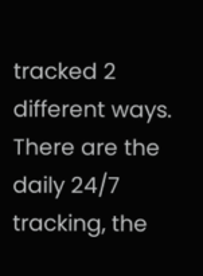tracked 2 different ways. There are the daily 24/7 tracking, the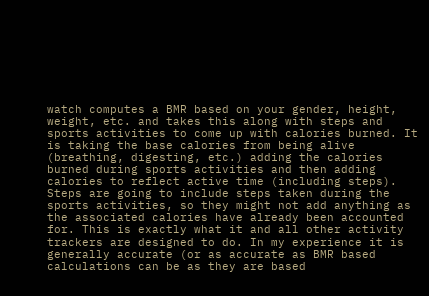watch computes a BMR based on your gender, height, weight, etc. and takes this along with steps and sports activities to come up with calories burned. It is taking the base calories from being alive (breathing, digesting, etc.) adding the calories burned during sports activities and then adding calories to reflect active time (including steps). Steps are going to include steps taken during the sports activities, so they might not add anything as the associated calories have already been accounted for. This is exactly what it and all other activity trackers are designed to do. In my experience it is generally accurate (or as accurate as BMR based calculations can be as they are based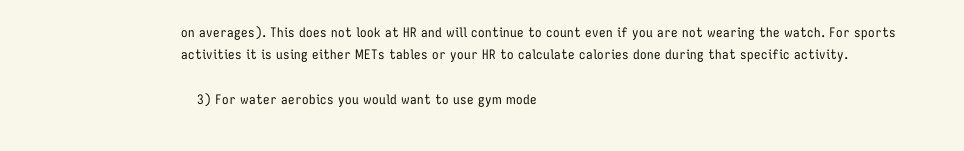on averages). This does not look at HR and will continue to count even if you are not wearing the watch. For sports activities it is using either METs tables or your HR to calculate calories done during that specific activity.

    3) For water aerobics you would want to use gym mode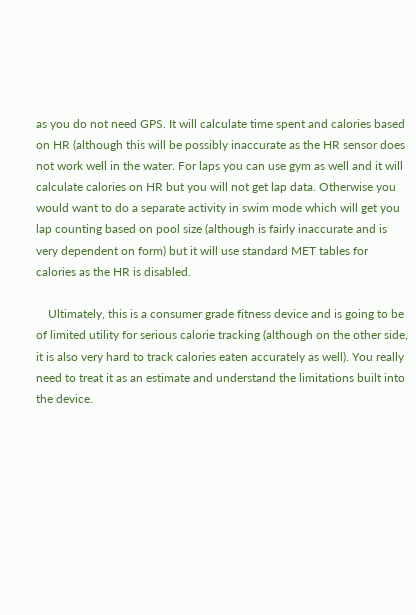as you do not need GPS. It will calculate time spent and calories based on HR (although this will be possibly inaccurate as the HR sensor does not work well in the water. For laps you can use gym as well and it will calculate calories on HR but you will not get lap data. Otherwise you would want to do a separate activity in swim mode which will get you lap counting based on pool size (although is fairly inaccurate and is very dependent on form) but it will use standard MET tables for calories as the HR is disabled.

    Ultimately, this is a consumer grade fitness device and is going to be of limited utility for serious calorie tracking (although on the other side, it is also very hard to track calories eaten accurately as well). You really need to treat it as an estimate and understand the limitations built into the device.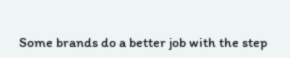Some brands do a better job with the step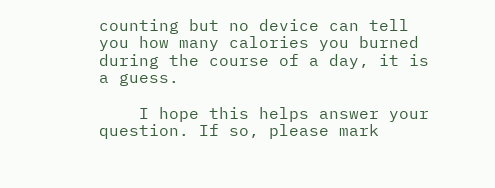counting but no device can tell you how many calories you burned during the course of a day, it is a guess.

    I hope this helps answer your question. If so, please mark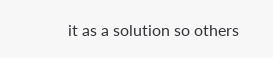it as a solution so others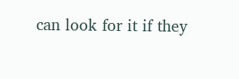can look for it if they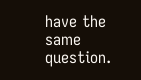have the same question.